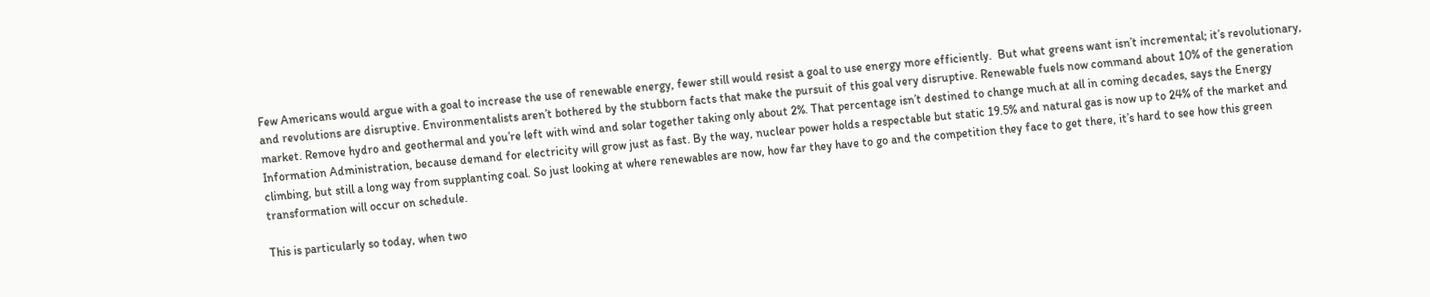Few Americans would argue with a goal to increase the use of renewable energy, fewer still would resist a goal to use energy more efficiently.  But what greens want isn’t incremental; it’s revolutionary, and revolutions are disruptive. Environmentalists aren’t bothered by the stubborn facts that make the pursuit of this goal very disruptive. Renewable fuels now command about 10% of the generation market. Remove hydro and geothermal and you’re left with wind and solar together taking only about 2%. That percentage isn’t destined to change much at all in coming decades, says the Energy Information Administration, because demand for electricity will grow just as fast. By the way, nuclear power holds a respectable but static 19.5% and natural gas is now up to 24% of the market and climbing, but still a long way from supplanting coal. So just looking at where renewables are now, how far they have to go and the competition they face to get there, it’s hard to see how this green transformation will occur on schedule.

This is particularly so today, when two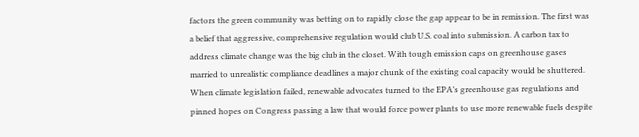factors the green community was betting on to rapidly close the gap appear to be in remission. The first was a belief that aggressive, comprehensive regulation would club U.S. coal into submission. A carbon tax to address climate change was the big club in the closet. With tough emission caps on greenhouse gases married to unrealistic compliance deadlines a major chunk of the existing coal capacity would be shuttered. When climate legislation failed, renewable advocates turned to the EPA’s greenhouse gas regulations and pinned hopes on Congress passing a law that would force power plants to use more renewable fuels despite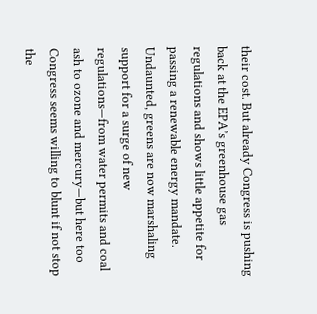their cost. But already Congress is pushing back at the EPA’s greenhouse gas regulations and shows little appetite for passing a renewable energy mandate. Undaunted, greens are now marshaling support for a surge of new regulations—from water permits and coal ash to ozone and mercury—but here too Congress seems willing to blunt if not stop the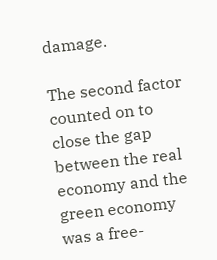damage.

The second factor counted on to close the gap between the real economy and the green economy was a free-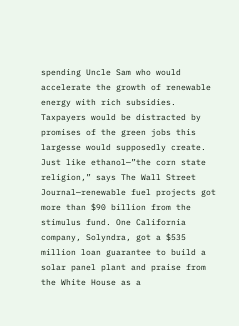spending Uncle Sam who would accelerate the growth of renewable energy with rich subsidies. Taxpayers would be distracted by promises of the green jobs this largesse would supposedly create. Just like ethanol—”the corn state religion,” says The Wall Street Journal—renewable fuel projects got more than $90 billion from the stimulus fund. One California company, Solyndra, got a $535 million loan guarantee to build a solar panel plant and praise from the White House as a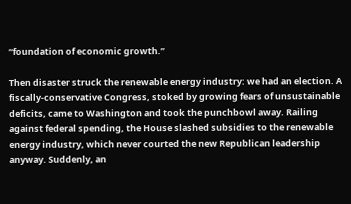“foundation of economic growth.”

Then disaster struck the renewable energy industry: we had an election. A fiscally-conservative Congress, stoked by growing fears of unsustainable deficits, came to Washington and took the punchbowl away. Railing against federal spending, the House slashed subsidies to the renewable energy industry, which never courted the new Republican leadership anyway. Suddenly, an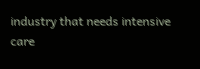industry that needs intensive care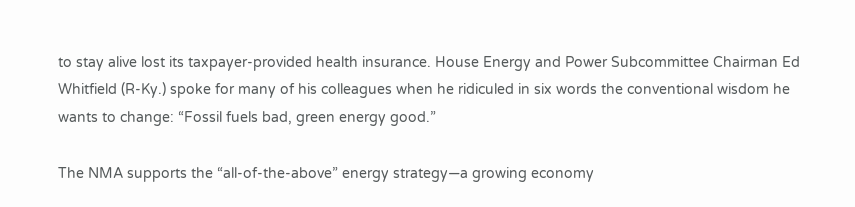to stay alive lost its taxpayer-provided health insurance. House Energy and Power Subcommittee Chairman Ed Whitfield (R-Ky.) spoke for many of his colleagues when he ridiculed in six words the conventional wisdom he wants to change: “Fossil fuels bad, green energy good.”

The NMA supports the “all-of-the-above” energy strategy—a growing economy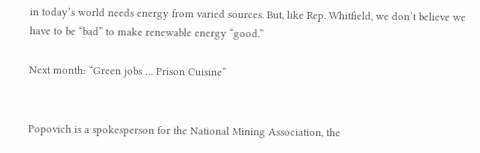in today’s world needs energy from varied sources. But, like Rep. Whitfield, we don’t believe we have to be “bad” to make renewable energy “good.”

Next month: “Green jobs … Prison Cuisine”


Popovich is a spokesperson for the National Mining Association, the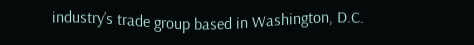industry’s trade group based in Washington, D.C.